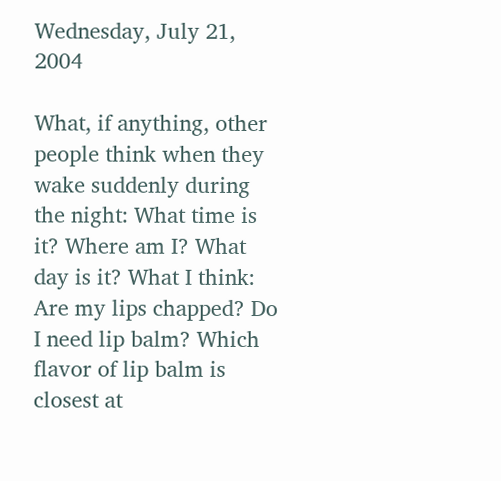Wednesday, July 21, 2004

What, if anything, other people think when they wake suddenly during the night: What time is it? Where am I? What day is it? What I think: Are my lips chapped? Do I need lip balm? Which flavor of lip balm is closest at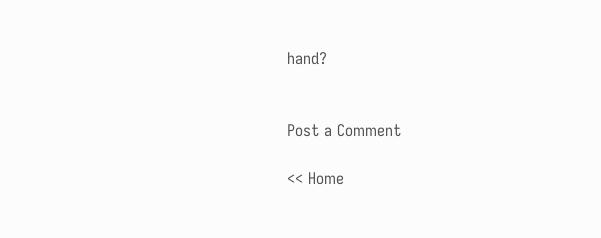hand?


Post a Comment

<< Home